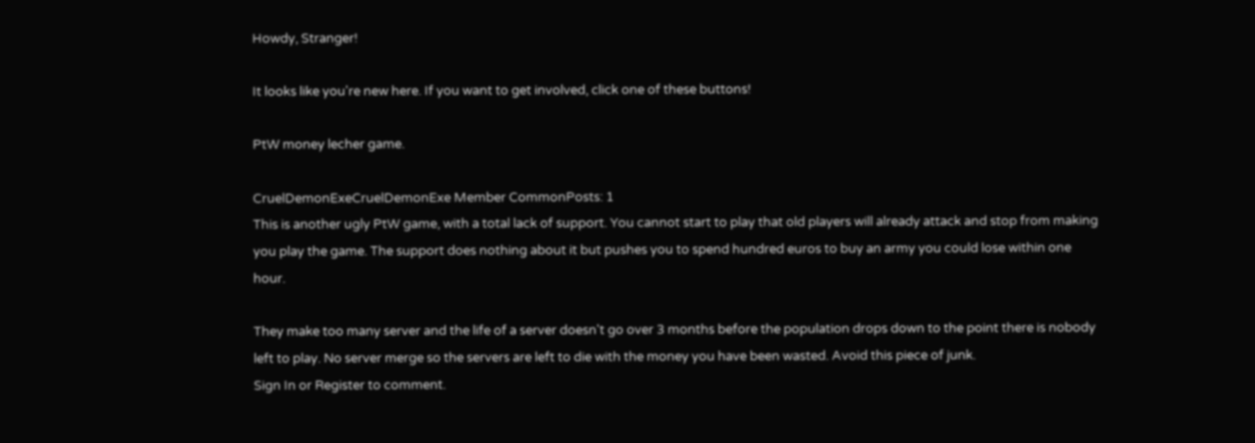Howdy, Stranger!

It looks like you're new here. If you want to get involved, click one of these buttons!

PtW money lecher game.

CruelDemonExeCruelDemonExe Member CommonPosts: 1
This is another ugly PtW game, with a total lack of support. You cannot start to play that old players will already attack and stop from making you play the game. The support does nothing about it but pushes you to spend hundred euros to buy an army you could lose within one hour.

They make too many server and the life of a server doesn't go over 3 months before the population drops down to the point there is nobody left to play. No server merge so the servers are left to die with the money you have been wasted. Avoid this piece of junk.
Sign In or Register to comment.